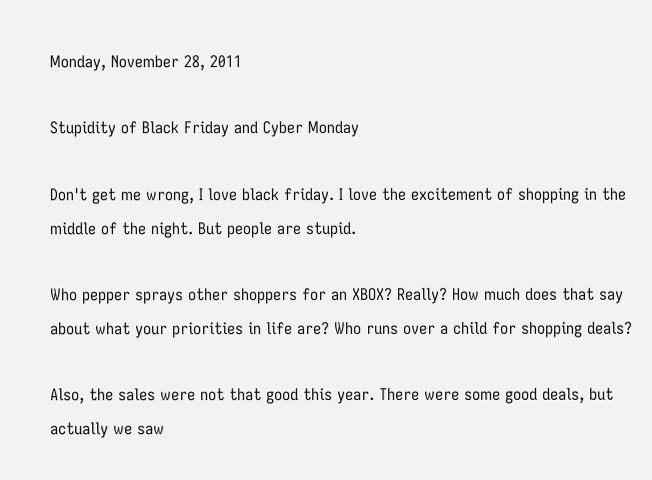Monday, November 28, 2011

Stupidity of Black Friday and Cyber Monday

Don't get me wrong, I love black friday. I love the excitement of shopping in the middle of the night. But people are stupid.

Who pepper sprays other shoppers for an XBOX? Really? How much does that say about what your priorities in life are? Who runs over a child for shopping deals?

Also, the sales were not that good this year. There were some good deals, but actually we saw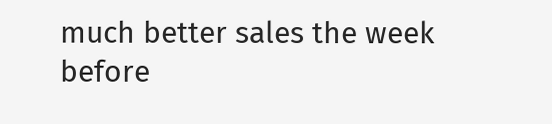much better sales the week before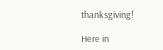thanksgiving!

Here in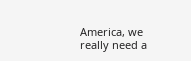America, we really need a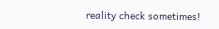reality check sometimes!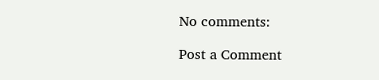No comments:

Post a Comment